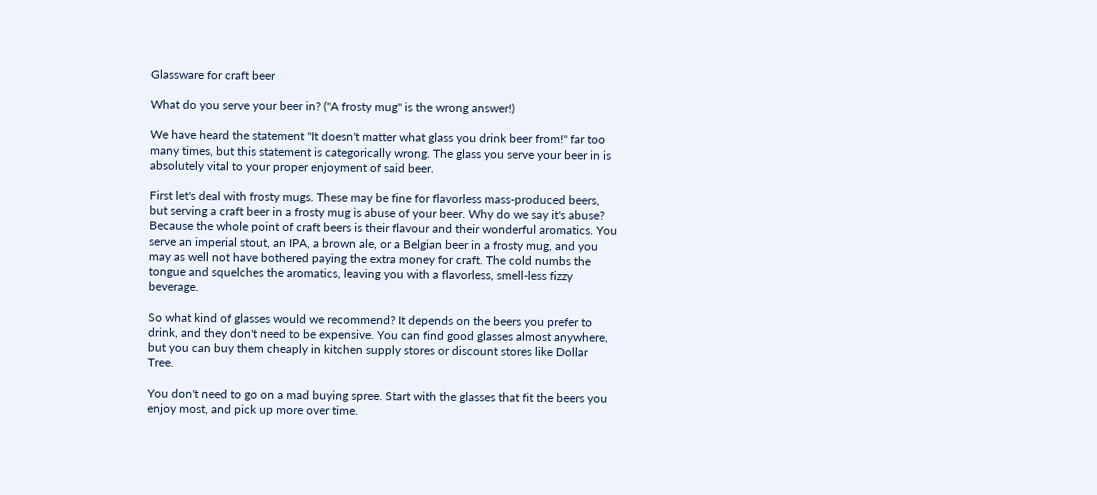Glassware for craft beer

What do you serve your beer in? ("A frosty mug" is the wrong answer!)

We have heard the statement "It doesn't matter what glass you drink beer from!" far too many times, but this statement is categorically wrong. The glass you serve your beer in is absolutely vital to your proper enjoyment of said beer.

First let's deal with frosty mugs. These may be fine for flavorless mass-produced beers, but serving a craft beer in a frosty mug is abuse of your beer. Why do we say it's abuse? Because the whole point of craft beers is their flavour and their wonderful aromatics. You serve an imperial stout, an IPA, a brown ale, or a Belgian beer in a frosty mug, and you may as well not have bothered paying the extra money for craft. The cold numbs the tongue and squelches the aromatics, leaving you with a flavorless, smell-less fizzy beverage.

So what kind of glasses would we recommend? It depends on the beers you prefer to drink, and they don't need to be expensive. You can find good glasses almost anywhere, but you can buy them cheaply in kitchen supply stores or discount stores like Dollar Tree.

You don't need to go on a mad buying spree. Start with the glasses that fit the beers you enjoy most, and pick up more over time.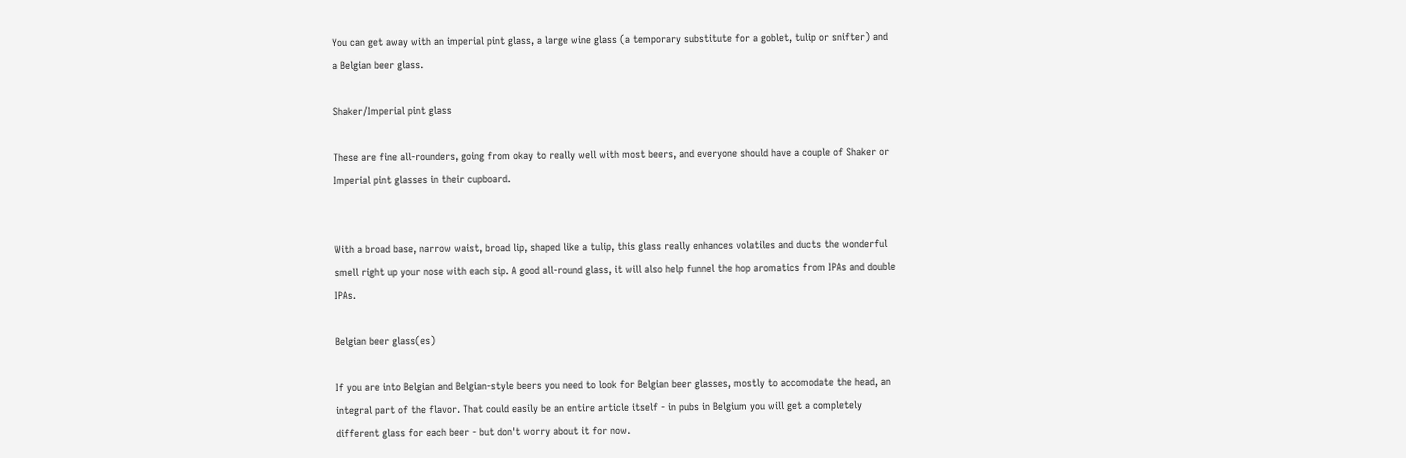You can get away with an imperial pint glass, a large wine glass (a temporary substitute for a goblet, tulip or snifter) and a Belgian beer glass.

Shaker/Imperial pint glass

These are fine all-rounders, going from okay to really well with most beers, and everyone should have a couple of Shaker or Imperial pint glasses in their cupboard.


With a broad base, narrow waist, broad lip, shaped like a tulip, this glass really enhances volatiles and ducts the wonderful smell right up your nose with each sip. A good all-round glass, it will also help funnel the hop aromatics from IPAs and double IPAs.

Belgian beer glass(es)

If you are into Belgian and Belgian-style beers you need to look for Belgian beer glasses, mostly to accomodate the head, an integral part of the flavor. That could easily be an entire article itself - in pubs in Belgium you will get a completely different glass for each beer - but don't worry about it for now.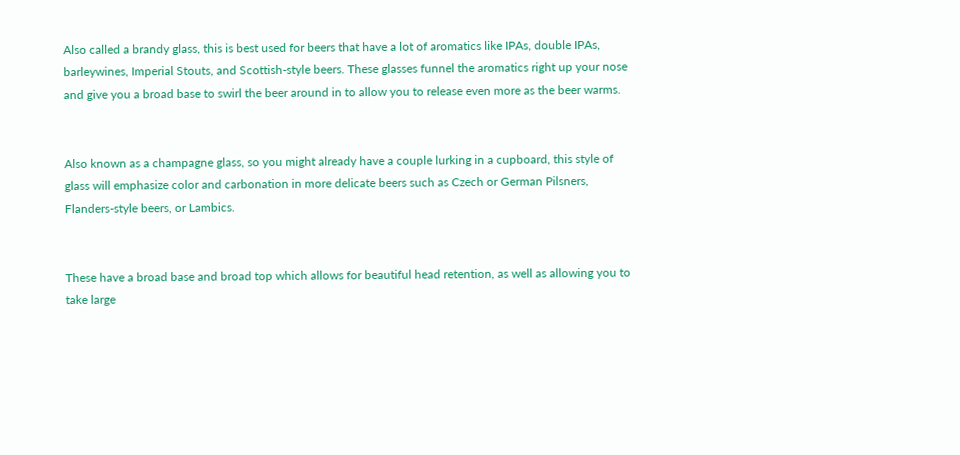Also called a brandy glass, this is best used for beers that have a lot of aromatics like IPAs, double IPAs, barleywines, Imperial Stouts, and Scottish-style beers. These glasses funnel the aromatics right up your nose and give you a broad base to swirl the beer around in to allow you to release even more as the beer warms.


Also known as a champagne glass, so you might already have a couple lurking in a cupboard, this style of glass will emphasize color and carbonation in more delicate beers such as Czech or German Pilsners, Flanders-style beers, or Lambics.


These have a broad base and broad top which allows for beautiful head retention, as well as allowing you to take large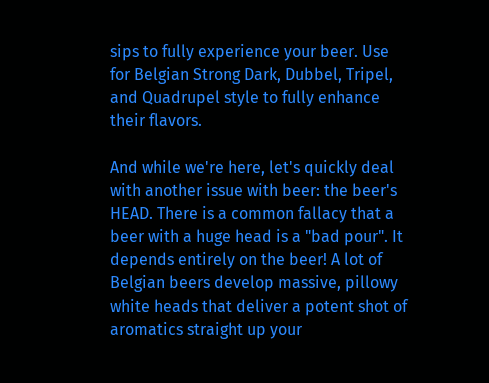sips to fully experience your beer. Use for Belgian Strong Dark, Dubbel, Tripel, and Quadrupel style to fully enhance their flavors.

And while we're here, let's quickly deal with another issue with beer: the beer's HEAD. There is a common fallacy that a beer with a huge head is a "bad pour". It depends entirely on the beer! A lot of Belgian beers develop massive, pillowy white heads that deliver a potent shot of aromatics straight up your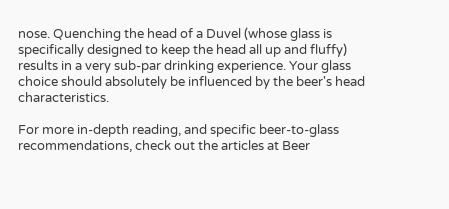nose. Quenching the head of a Duvel (whose glass is specifically designed to keep the head all up and fluffy) results in a very sub-par drinking experience. Your glass choice should absolutely be influenced by the beer's head characteristics.

For more in-depth reading, and specific beer-to-glass recommendations, check out the articles at Beer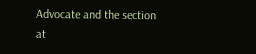Advocate and the section at